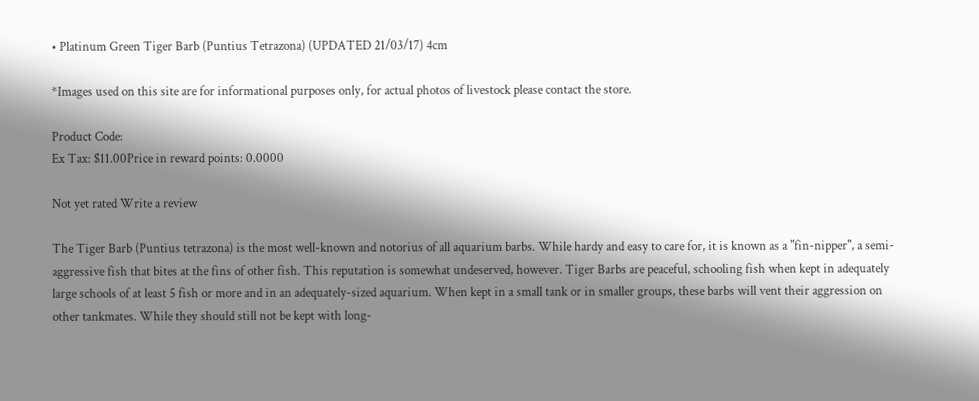• Platinum Green Tiger Barb (Puntius Tetrazona) (UPDATED 21/03/17) 4cm

*Images used on this site are for informational purposes only, for actual photos of livestock please contact the store.

Product Code:
Ex Tax: $11.00Price in reward points: 0.0000

Not yet rated Write a review

The Tiger Barb (Puntius tetrazona) is the most well-known and notorius of all aquarium barbs. While hardy and easy to care for, it is known as a "fin-nipper", a semi-aggressive fish that bites at the fins of other fish. This reputation is somewhat undeserved, however. Tiger Barbs are peaceful, schooling fish when kept in adequately large schools of at least 5 fish or more and in an adequately-sized aquarium. When kept in a small tank or in smaller groups, these barbs will vent their aggression on other tankmates. While they should still not be kept with long-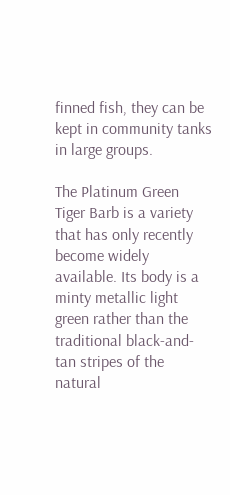finned fish, they can be kept in community tanks in large groups.

The Platinum Green Tiger Barb is a variety that has only recently become widely available. Its body is a minty metallic light green rather than the traditional black-and-tan stripes of the natural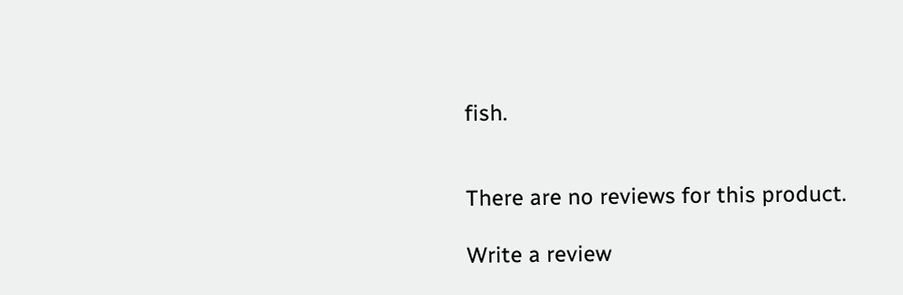fish.


There are no reviews for this product.

Write a review